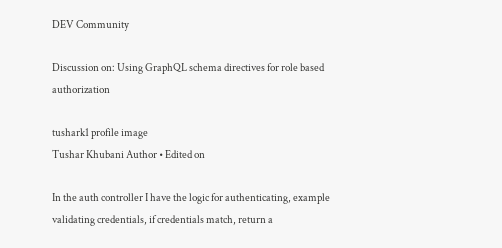DEV Community

Discussion on: Using GraphQL schema directives for role based authorization

tushark1 profile image
Tushar Khubani Author • Edited on

In the auth controller I have the logic for authenticating, example validating credentials, if credentials match, return a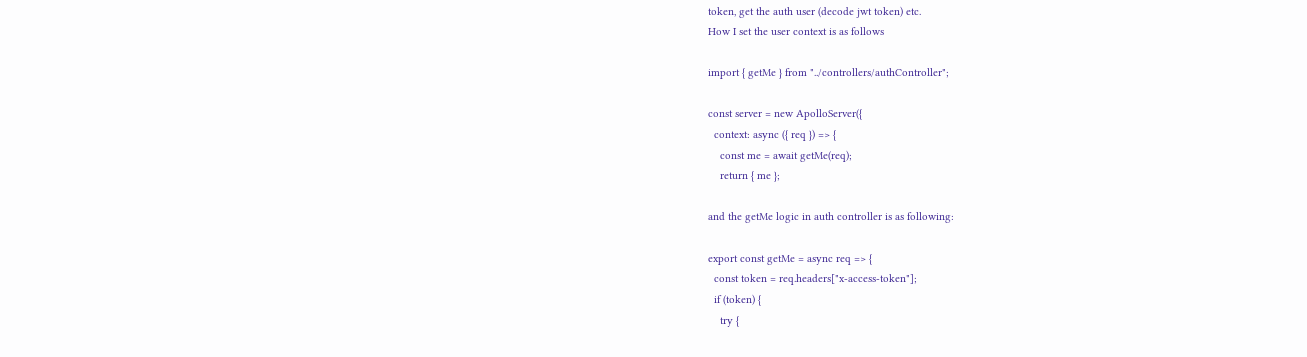token, get the auth user (decode jwt token) etc.
How I set the user context is as follows

import { getMe } from "../controllers/authController";

const server = new ApolloServer({
  context: async ({ req }) => {
    const me = await getMe(req);
    return { me };

and the getMe logic in auth controller is as following:

export const getMe = async req => {
  const token = req.headers["x-access-token"];
  if (token) {
    try {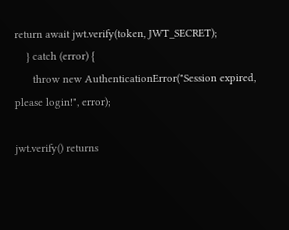return await jwt.verify(token, JWT_SECRET);
    } catch (error) {
      throw new AuthenticationError("Session expired, please login!", error);

jwt.verify() returns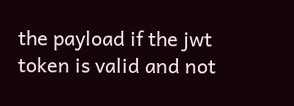the payload if the jwt token is valid and not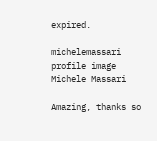expired.

michelemassari profile image
Michele Massari

Amazing, thanks so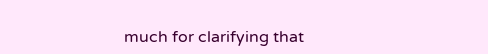much for clarifying that